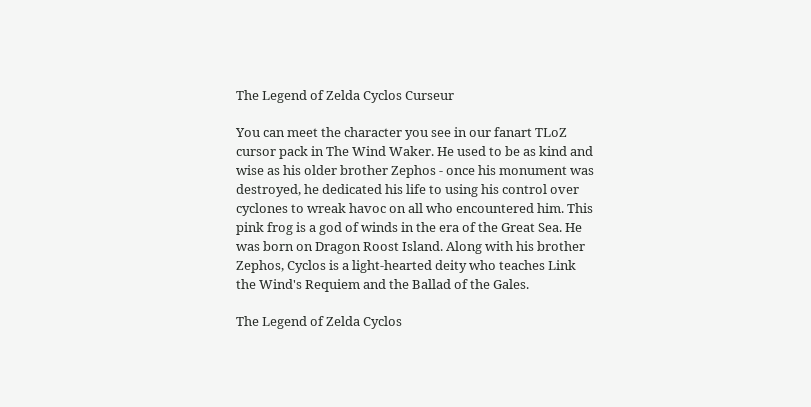The Legend of Zelda Cyclos Curseur

You can meet the character you see in our fanart TLoZ cursor pack in The Wind Waker. He used to be as kind and wise as his older brother Zephos - once his monument was destroyed, he dedicated his life to using his control over cyclones to wreak havoc on all who encountered him. This pink frog is a god of winds in the era of the Great Sea. He was born on Dragon Roost Island. Along with his brother Zephos, Cyclos is a light-hearted deity who teaches Link the Wind's Requiem and the Ballad of the Gales.

The Legend of Zelda Cyclos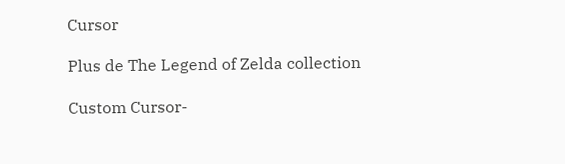Cursor

Plus de The Legend of Zelda collection

Custom Cursor-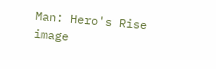Man: Hero's Rise image